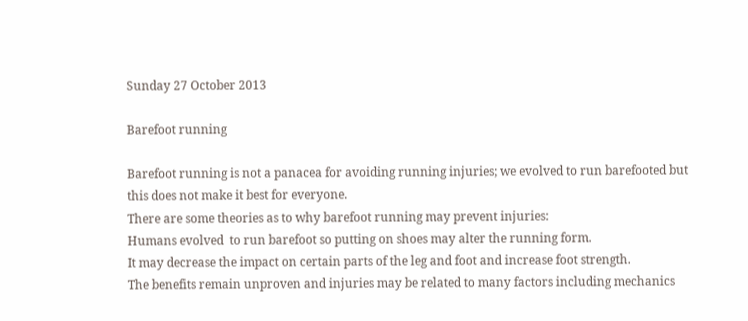Sunday 27 October 2013

Barefoot running

Barefoot running is not a panacea for avoiding running injuries; we evolved to run barefooted but this does not make it best for everyone.
There are some theories as to why barefoot running may prevent injuries:
Humans evolved  to run barefoot so putting on shoes may alter the running form.
It may decrease the impact on certain parts of the leg and foot and increase foot strength.
The benefits remain unproven and injuries may be related to many factors including mechanics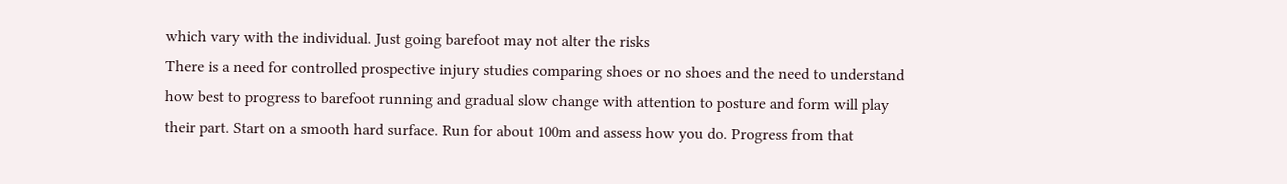which vary with the individual. Just going barefoot may not alter the risks
There is a need for controlled prospective injury studies comparing shoes or no shoes and the need to understand how best to progress to barefoot running and gradual slow change with attention to posture and form will play their part. Start on a smooth hard surface. Run for about 100m and assess how you do. Progress from that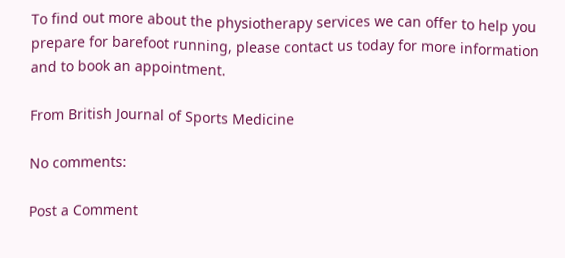To find out more about the physiotherapy services we can offer to help you prepare for barefoot running, please contact us today for more information and to book an appointment.

From British Journal of Sports Medicine

No comments:

Post a Comment